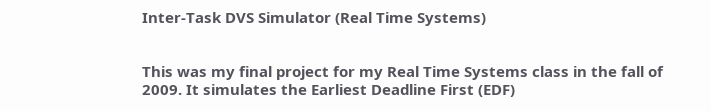Inter-Task DVS Simulator (Real Time Systems)


This was my final project for my Real Time Systems class in the fall of 2009. It simulates the Earliest Deadline First (EDF)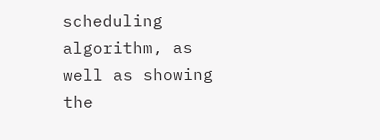scheduling algorithm, as well as showing the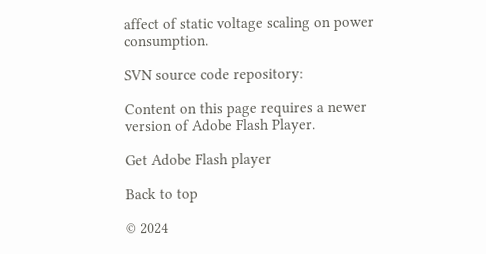affect of static voltage scaling on power consumption.

SVN source code repository:

Content on this page requires a newer version of Adobe Flash Player.

Get Adobe Flash player

Back to top

© 2024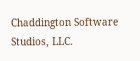Chaddington Software Studios, LLC.